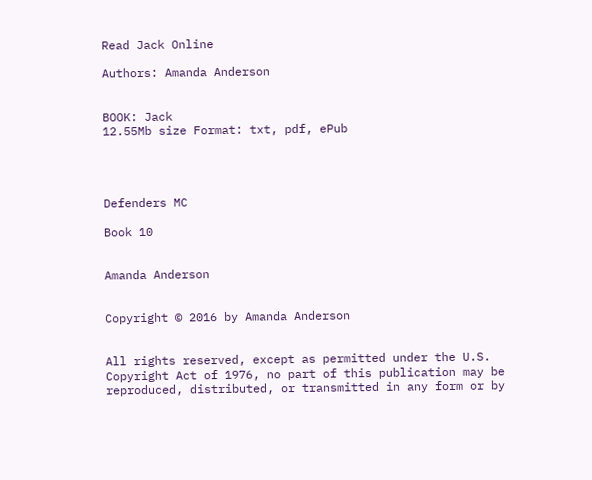Read Jack Online

Authors: Amanda Anderson


BOOK: Jack
12.55Mb size Format: txt, pdf, ePub




Defenders MC

Book 10


Amanda Anderson


Copyright © 2016 by Amanda Anderson


All rights reserved, except as permitted under the U.S. Copyright Act of 1976, no part of this publication may be reproduced, distributed, or transmitted in any form or by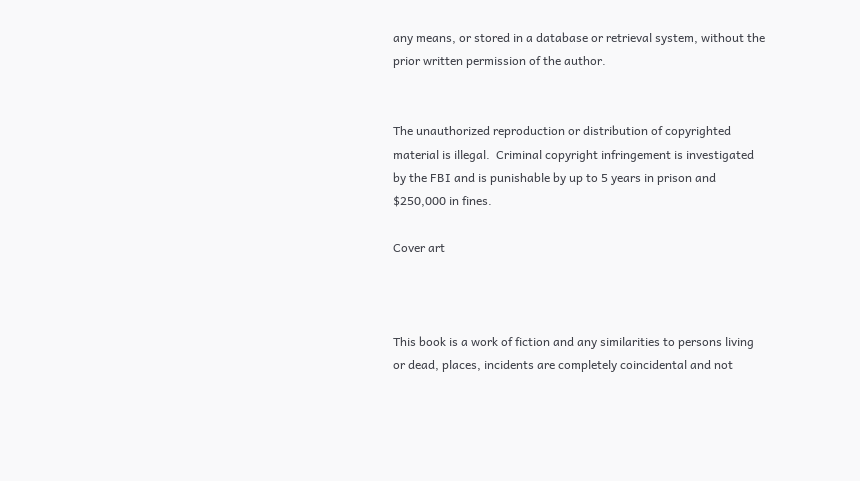any means, or stored in a database or retrieval system, without the prior written permission of the author.


The unauthorized reproduction or distribution of copyrighted material is illegal.  Criminal copyright infringement is investigated by the FBI and is punishable by up to 5 years in prison and $250,000 in fines.

Cover art



This book is a work of fiction and any similarities to persons living or dead, places, incidents are completely coincidental and not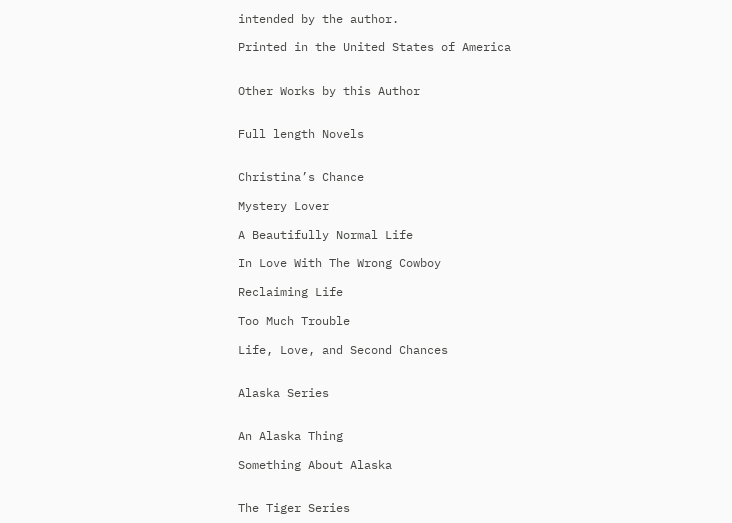intended by the author.

Printed in the United States of America


Other Works by this Author


Full length Novels


Christina’s Chance

Mystery Lover

A Beautifully Normal Life

In Love With The Wrong Cowboy

Reclaiming Life

Too Much Trouble

Life, Love, and Second Chances


Alaska Series


An Alaska Thing

Something About Alaska


The Tiger Series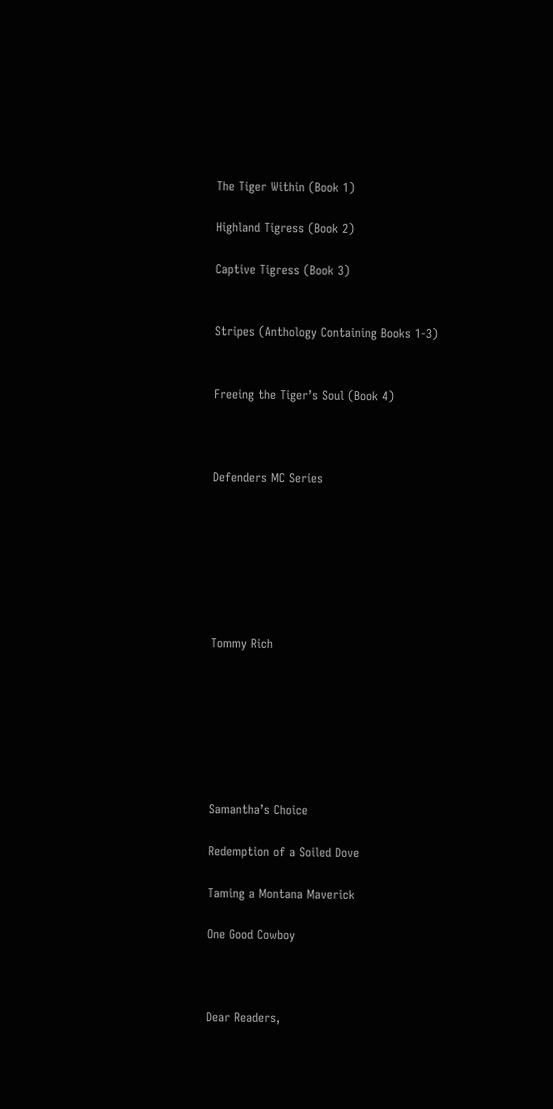The Tiger Within (Book 1)

Highland Tigress (Book 2)

Captive Tigress (Book 3)


Stripes (Anthology Containing Books 1-3)


Freeing the Tiger’s Soul (Book 4)



Defenders MC Series







Tommy Rich







Samantha’s Choice

Redemption of a Soiled Dove

Taming a Montana Maverick

One Good Cowboy



Dear Readers,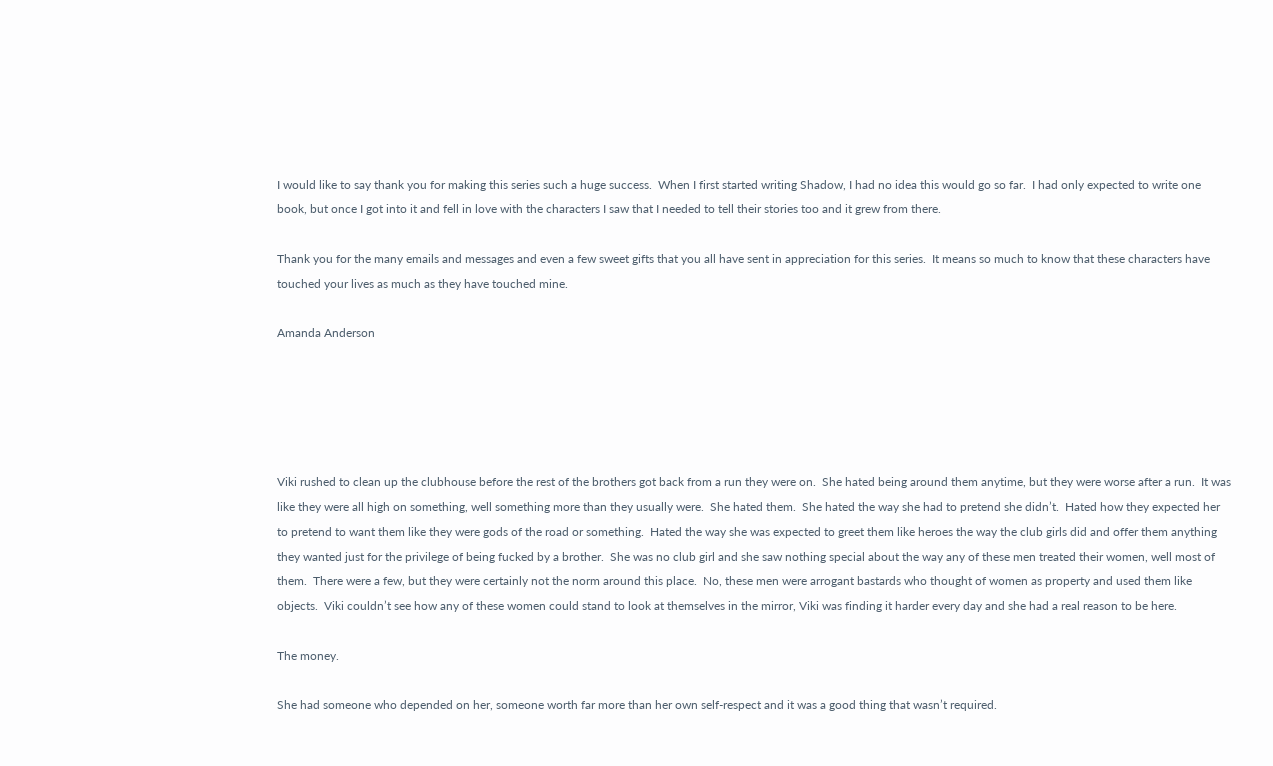I would like to say thank you for making this series such a huge success.  When I first started writing Shadow, I had no idea this would go so far.  I had only expected to write one book, but once I got into it and fell in love with the characters I saw that I needed to tell their stories too and it grew from there.

Thank you for the many emails and messages and even a few sweet gifts that you all have sent in appreciation for this series.  It means so much to know that these characters have touched your lives as much as they have touched mine.

Amanda Anderson





Viki rushed to clean up the clubhouse before the rest of the brothers got back from a run they were on.  She hated being around them anytime, but they were worse after a run.  It was like they were all high on something, well something more than they usually were.  She hated them.  She hated the way she had to pretend she didn’t.  Hated how they expected her to pretend to want them like they were gods of the road or something.  Hated the way she was expected to greet them like heroes the way the club girls did and offer them anything they wanted just for the privilege of being fucked by a brother.  She was no club girl and she saw nothing special about the way any of these men treated their women, well most of them.  There were a few, but they were certainly not the norm around this place.  No, these men were arrogant bastards who thought of women as property and used them like objects.  Viki couldn’t see how any of these women could stand to look at themselves in the mirror, Viki was finding it harder every day and she had a real reason to be here.

The money.

She had someone who depended on her, someone worth far more than her own self-respect and it was a good thing that wasn’t required.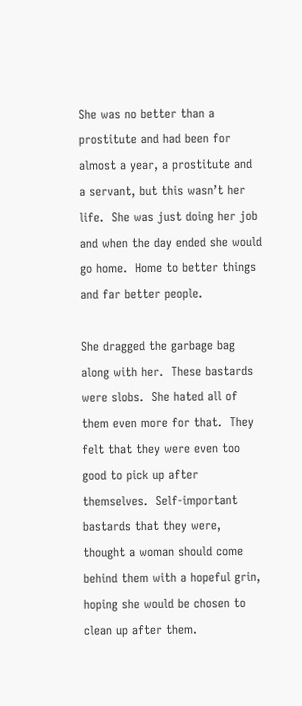She was no better than a prostitute and had been for almost a year, a prostitute and a servant, but this wasn’t her life.  She was just doing her job and when the day ended she would go home.  Home to better things and far better people.

She dragged the garbage bag along with her.  These bastards were slobs.  She hated all of them even more for that.  They felt that they were even too good to pick up after themselves.  Self-important bastards that they were, thought a woman should come behind them with a hopeful grin, hoping she would be chosen to clean up after them.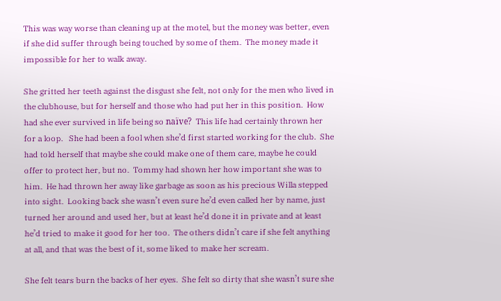This was way worse than cleaning up at the motel, but the money was better, even if she did suffer through being touched by some of them.  The money made it impossible for her to walk away.

She gritted her teeth against the disgust she felt, not only for the men who lived in the clubhouse, but for herself and those who had put her in this position.  How had she ever survived in life being so naïve?  This life had certainly thrown her for a loop.   She had been a fool when she’d first started working for the club.  She had told herself that maybe she could make one of them care, maybe he could offer to protect her, but no.  Tommy had shown her how important she was to him.  He had thrown her away like garbage as soon as his precious Willa stepped into sight.  Looking back she wasn’t even sure he’d even called her by name, just turned her around and used her, but at least he’d done it in private and at least he’d tried to make it good for her too.  The others didn’t care if she felt anything at all, and that was the best of it, some liked to make her scream.

She felt tears burn the backs of her eyes.  She felt so dirty that she wasn’t sure she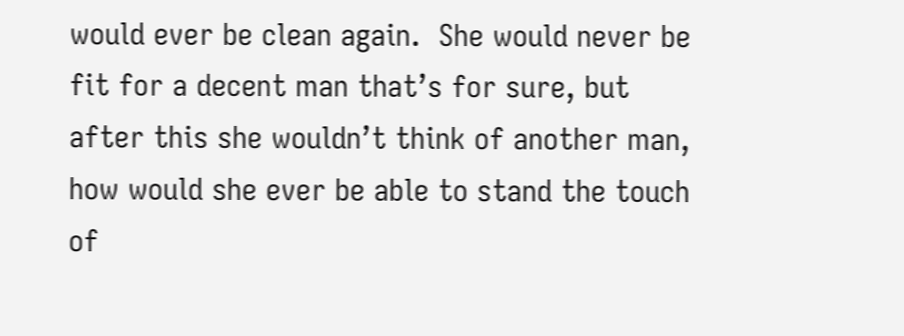would ever be clean again.  She would never be fit for a decent man that’s for sure, but after this she wouldn’t think of another man, how would she ever be able to stand the touch of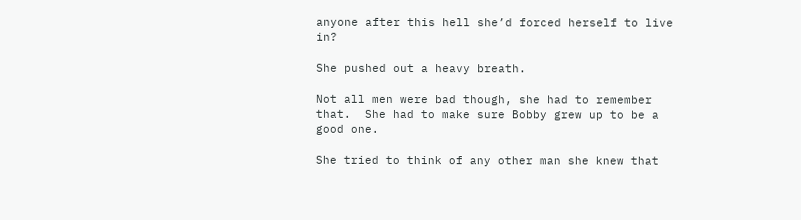anyone after this hell she’d forced herself to live in?

She pushed out a heavy breath.

Not all men were bad though, she had to remember that.  She had to make sure Bobby grew up to be a good one.

She tried to think of any other man she knew that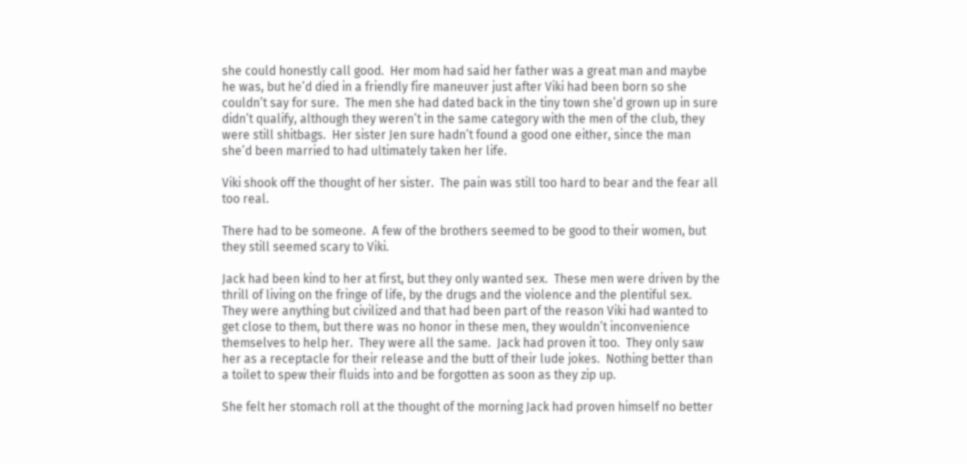she could honestly call good.  Her mom had said her father was a great man and maybe he was, but he’d died in a friendly fire maneuver just after Viki had been born so she couldn’t say for sure.  The men she had dated back in the tiny town she’d grown up in sure didn’t qualify, although they weren’t in the same category with the men of the club, they were still shitbags.  Her sister Jen sure hadn’t found a good one either, since the man she’d been married to had ultimately taken her life.

Viki shook off the thought of her sister.  The pain was still too hard to bear and the fear all too real.

There had to be someone.  A few of the brothers seemed to be good to their women, but they still seemed scary to Viki.

Jack had been kind to her at first, but they only wanted sex.  These men were driven by the thrill of living on the fringe of life, by the drugs and the violence and the plentiful sex.  They were anything but civilized and that had been part of the reason Viki had wanted to get close to them, but there was no honor in these men, they wouldn’t inconvenience themselves to help her.  They were all the same.  Jack had proven it too.  They only saw her as a receptacle for their release and the butt of their lude jokes.  Nothing better than a toilet to spew their fluids into and be forgotten as soon as they zip up.

She felt her stomach roll at the thought of the morning Jack had proven himself no better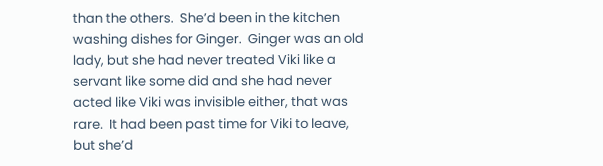than the others.  She’d been in the kitchen washing dishes for Ginger.  Ginger was an old lady, but she had never treated Viki like a servant like some did and she had never acted like Viki was invisible either, that was rare.  It had been past time for Viki to leave, but she’d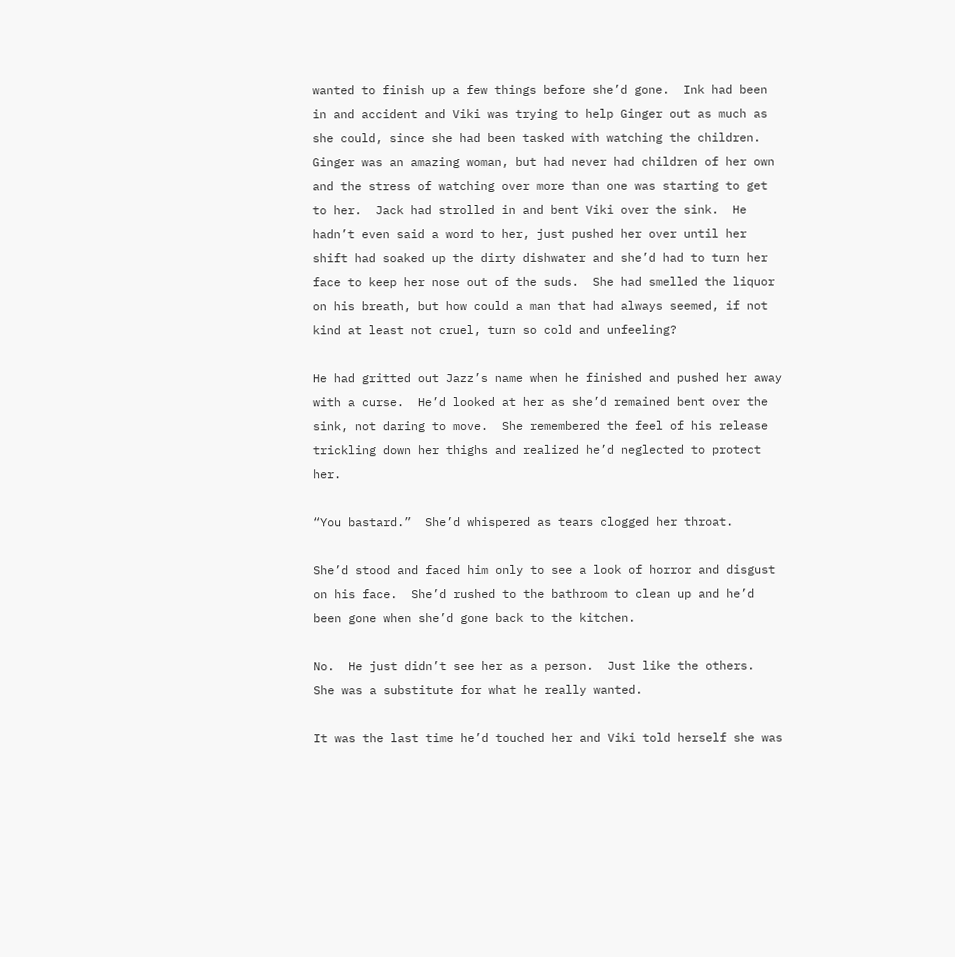wanted to finish up a few things before she’d gone.  Ink had been in and accident and Viki was trying to help Ginger out as much as she could, since she had been tasked with watching the children.  Ginger was an amazing woman, but had never had children of her own and the stress of watching over more than one was starting to get to her.  Jack had strolled in and bent Viki over the sink.  He hadn’t even said a word to her, just pushed her over until her shift had soaked up the dirty dishwater and she’d had to turn her face to keep her nose out of the suds.  She had smelled the liquor on his breath, but how could a man that had always seemed, if not kind at least not cruel, turn so cold and unfeeling?

He had gritted out Jazz’s name when he finished and pushed her away with a curse.  He’d looked at her as she’d remained bent over the sink, not daring to move.  She remembered the feel of his release trickling down her thighs and realized he’d neglected to protect her.

“You bastard.”  She’d whispered as tears clogged her throat.

She’d stood and faced him only to see a look of horror and disgust on his face.  She’d rushed to the bathroom to clean up and he’d been gone when she’d gone back to the kitchen.

No.  He just didn’t see her as a person.  Just like the others.  She was a substitute for what he really wanted.

It was the last time he’d touched her and Viki told herself she was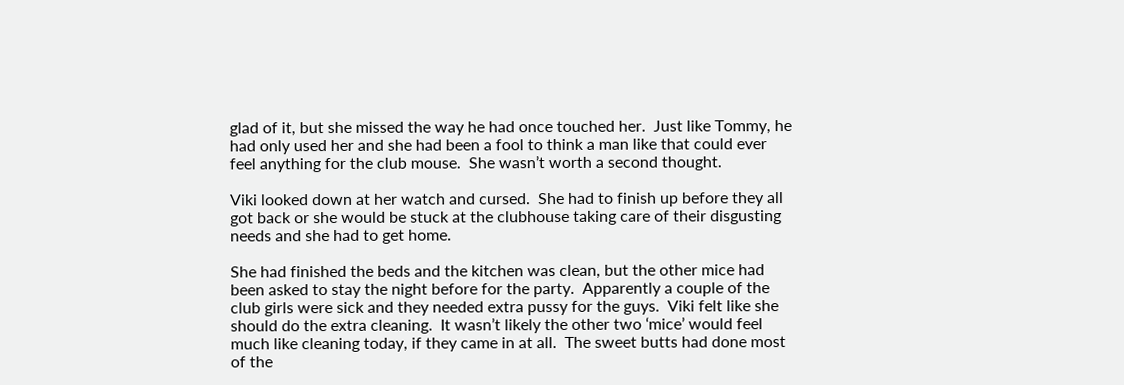glad of it, but she missed the way he had once touched her.  Just like Tommy, he had only used her and she had been a fool to think a man like that could ever feel anything for the club mouse.  She wasn’t worth a second thought.

Viki looked down at her watch and cursed.  She had to finish up before they all got back or she would be stuck at the clubhouse taking care of their disgusting needs and she had to get home.

She had finished the beds and the kitchen was clean, but the other mice had been asked to stay the night before for the party.  Apparently a couple of the club girls were sick and they needed extra pussy for the guys.  Viki felt like she should do the extra cleaning.  It wasn’t likely the other two ‘mice’ would feel much like cleaning today, if they came in at all.  The sweet butts had done most of the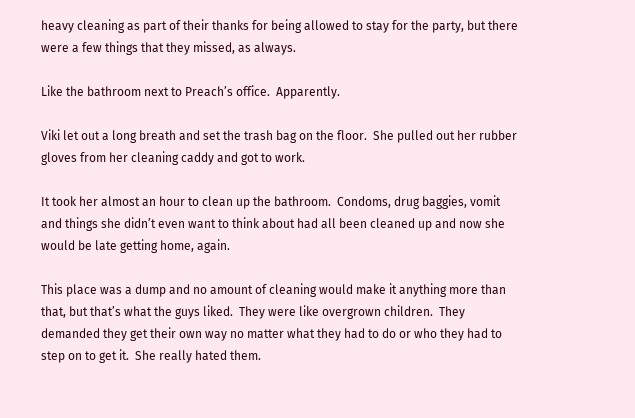heavy cleaning as part of their thanks for being allowed to stay for the party, but there were a few things that they missed, as always.

Like the bathroom next to Preach’s office.  Apparently.

Viki let out a long breath and set the trash bag on the floor.  She pulled out her rubber gloves from her cleaning caddy and got to work.

It took her almost an hour to clean up the bathroom.  Condoms, drug baggies, vomit and things she didn’t even want to think about had all been cleaned up and now she would be late getting home, again.

This place was a dump and no amount of cleaning would make it anything more than that, but that’s what the guys liked.  They were like overgrown children.  They demanded they get their own way no matter what they had to do or who they had to step on to get it.  She really hated them.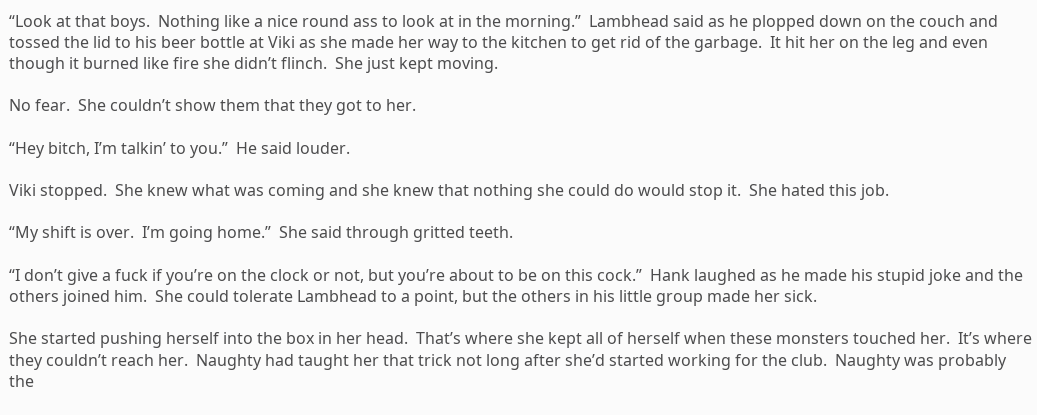“Look at that boys.  Nothing like a nice round ass to look at in the morning.”  Lambhead said as he plopped down on the couch and tossed the lid to his beer bottle at Viki as she made her way to the kitchen to get rid of the garbage.  It hit her on the leg and even though it burned like fire she didn’t flinch.  She just kept moving.

No fear.  She couldn’t show them that they got to her.

“Hey bitch, I’m talkin’ to you.”  He said louder.

Viki stopped.  She knew what was coming and she knew that nothing she could do would stop it.  She hated this job.

“My shift is over.  I’m going home.”  She said through gritted teeth.

“I don’t give a fuck if you’re on the clock or not, but you’re about to be on this cock.”  Hank laughed as he made his stupid joke and the others joined him.  She could tolerate Lambhead to a point, but the others in his little group made her sick.

She started pushing herself into the box in her head.  That’s where she kept all of herself when these monsters touched her.  It’s where they couldn’t reach her.  Naughty had taught her that trick not long after she’d started working for the club.  Naughty was probably the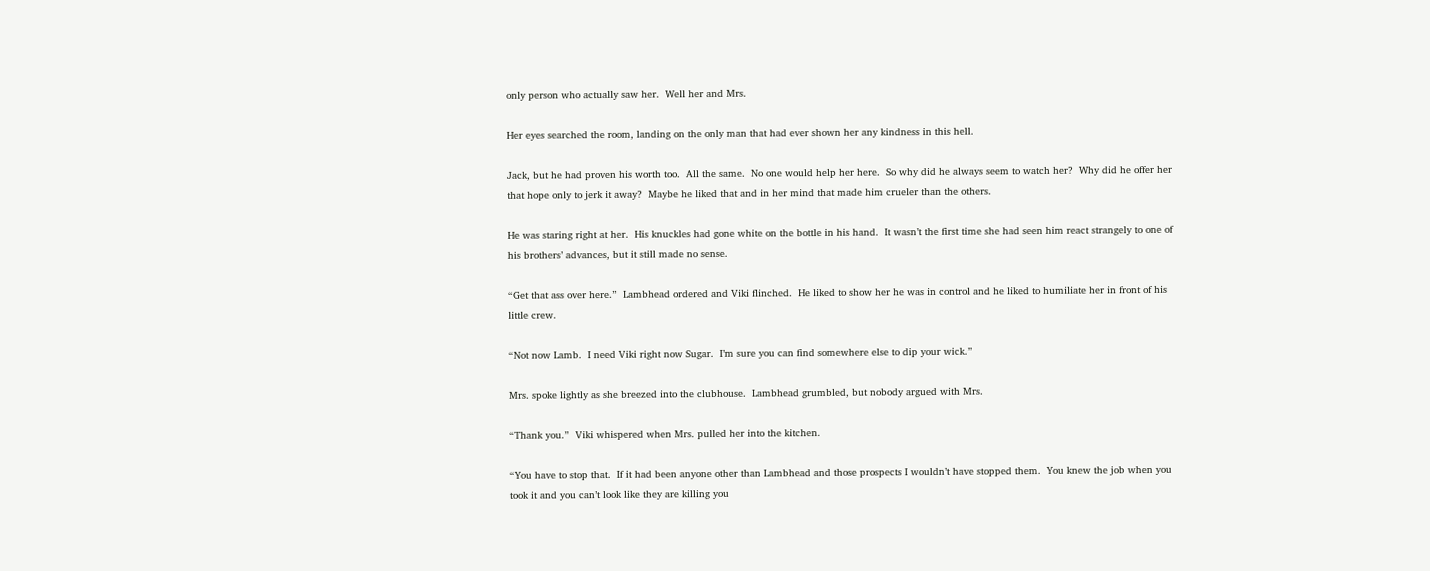only person who actually saw her.  Well her and Mrs.

Her eyes searched the room, landing on the only man that had ever shown her any kindness in this hell.

Jack, but he had proven his worth too.  All the same.  No one would help her here.  So why did he always seem to watch her?  Why did he offer her that hope only to jerk it away?  Maybe he liked that and in her mind that made him crueler than the others.

He was staring right at her.  His knuckles had gone white on the bottle in his hand.  It wasn’t the first time she had seen him react strangely to one of his brothers’ advances, but it still made no sense.

“Get that ass over here.”  Lambhead ordered and Viki flinched.  He liked to show her he was in control and he liked to humiliate her in front of his little crew.

“Not now Lamb.  I need Viki right now Sugar.  I’m sure you can find somewhere else to dip your wick.”

Mrs. spoke lightly as she breezed into the clubhouse.  Lambhead grumbled, but nobody argued with Mrs.

“Thank you.”  Viki whispered when Mrs. pulled her into the kitchen.

“You have to stop that.  If it had been anyone other than Lambhead and those prospects I wouldn’t have stopped them.  You knew the job when you took it and you can’t look like they are killing you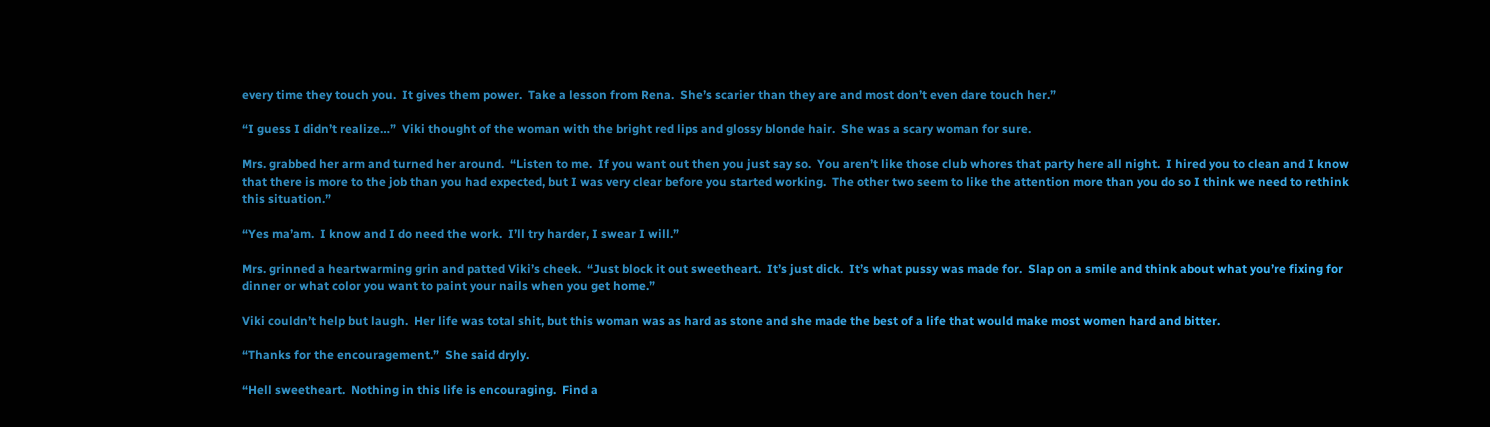every time they touch you.  It gives them power.  Take a lesson from Rena.  She’s scarier than they are and most don’t even dare touch her.”

“I guess I didn’t realize…”  Viki thought of the woman with the bright red lips and glossy blonde hair.  She was a scary woman for sure.

Mrs. grabbed her arm and turned her around.  “Listen to me.  If you want out then you just say so.  You aren’t like those club whores that party here all night.  I hired you to clean and I know that there is more to the job than you had expected, but I was very clear before you started working.  The other two seem to like the attention more than you do so I think we need to rethink this situation.”

“Yes ma’am.  I know and I do need the work.  I’ll try harder, I swear I will.”

Mrs. grinned a heartwarming grin and patted Viki’s cheek.  “Just block it out sweetheart.  It’s just dick.  It’s what pussy was made for.  Slap on a smile and think about what you’re fixing for dinner or what color you want to paint your nails when you get home.”

Viki couldn’t help but laugh.  Her life was total shit, but this woman was as hard as stone and she made the best of a life that would make most women hard and bitter.

“Thanks for the encouragement.”  She said dryly.

“Hell sweetheart.  Nothing in this life is encouraging.  Find a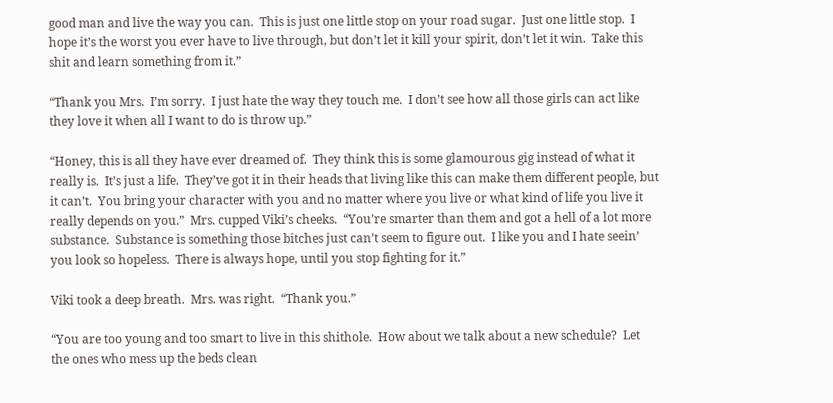good man and live the way you can.  This is just one little stop on your road sugar.  Just one little stop.  I hope it’s the worst you ever have to live through, but don’t let it kill your spirit, don’t let it win.  Take this shit and learn something from it.”

“Thank you Mrs.  I’m sorry.  I just hate the way they touch me.  I don’t see how all those girls can act like they love it when all I want to do is throw up.”

“Honey, this is all they have ever dreamed of.  They think this is some glamourous gig instead of what it really is.  It’s just a life.  They’ve got it in their heads that living like this can make them different people, but it can’t.  You bring your character with you and no matter where you live or what kind of life you live it really depends on you.”  Mrs. cupped Viki’s cheeks.  “You’re smarter than them and got a hell of a lot more substance.  Substance is something those bitches just can’t seem to figure out.  I like you and I hate seein’ you look so hopeless.  There is always hope, until you stop fighting for it.”

Viki took a deep breath.  Mrs. was right.  “Thank you.”

“You are too young and too smart to live in this shithole.  How about we talk about a new schedule?  Let the ones who mess up the beds clean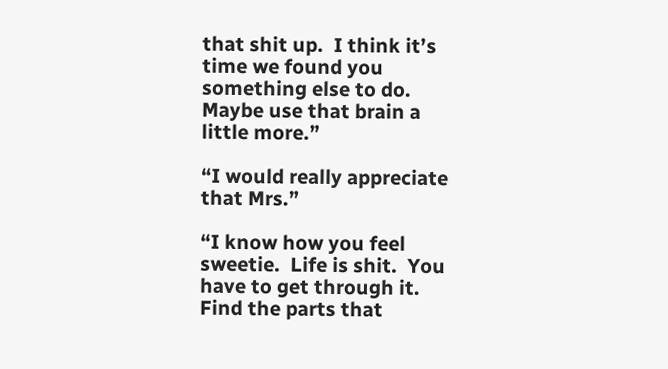that shit up.  I think it’s time we found you something else to do.  Maybe use that brain a little more.”

“I would really appreciate that Mrs.”

“I know how you feel sweetie.  Life is shit.  You have to get through it.  Find the parts that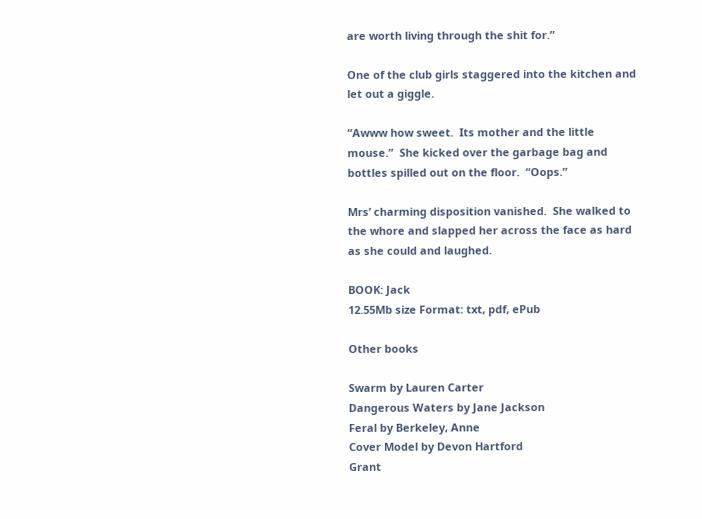are worth living through the shit for.”

One of the club girls staggered into the kitchen and let out a giggle.

“Awww how sweet.  Its mother and the little mouse.”  She kicked over the garbage bag and bottles spilled out on the floor.  “Oops.”

Mrs’ charming disposition vanished.  She walked to the whore and slapped her across the face as hard as she could and laughed.

BOOK: Jack
12.55Mb size Format: txt, pdf, ePub

Other books

Swarm by Lauren Carter
Dangerous Waters by Jane Jackson
Feral by Berkeley, Anne
Cover Model by Devon Hartford
Grant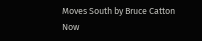Moves South by Bruce Catton
Now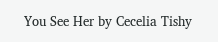You See Her by Cecelia Tishy